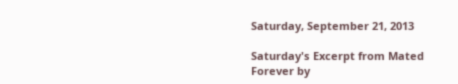Saturday, September 21, 2013

Saturday's Excerpt from Mated Forever by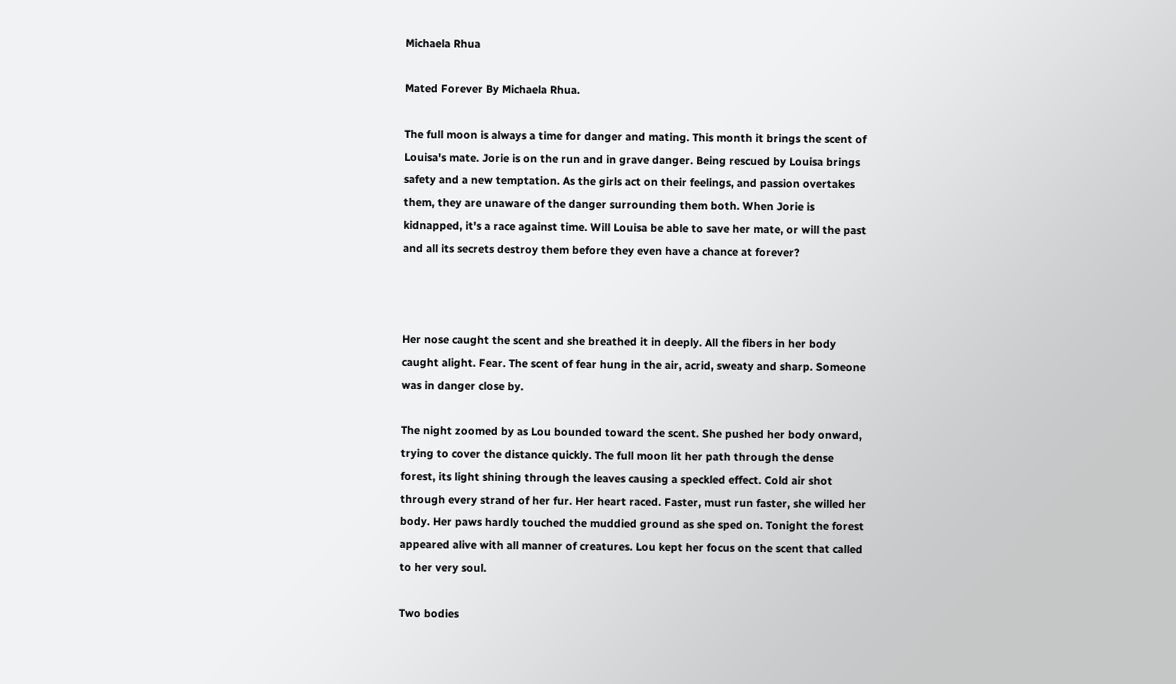Michaela Rhua

Mated Forever By Michaela Rhua.

The full moon is always a time for danger and mating. This month it brings the scent of Louisa's mate. Jorie is on the run and in grave danger. Being rescued by Louisa brings safety and a new temptation. As the girls act on their feelings, and passion overtakes them, they are unaware of the danger surrounding them both. When Jorie is kidnapped, it's a race against time. Will Louisa be able to save her mate, or will the past and all its secrets destroy them before they even have a chance at forever?



Her nose caught the scent and she breathed it in deeply. All the fibers in her body caught alight. Fear. The scent of fear hung in the air, acrid, sweaty and sharp. Someone was in danger close by.

The night zoomed by as Lou bounded toward the scent. She pushed her body onward, trying to cover the distance quickly. The full moon lit her path through the dense forest, its light shining through the leaves causing a speckled effect. Cold air shot through every strand of her fur. Her heart raced. Faster, must run faster, she willed her body. Her paws hardly touched the muddied ground as she sped on. Tonight the forest appeared alive with all manner of creatures. Lou kept her focus on the scent that called to her very soul.

Two bodies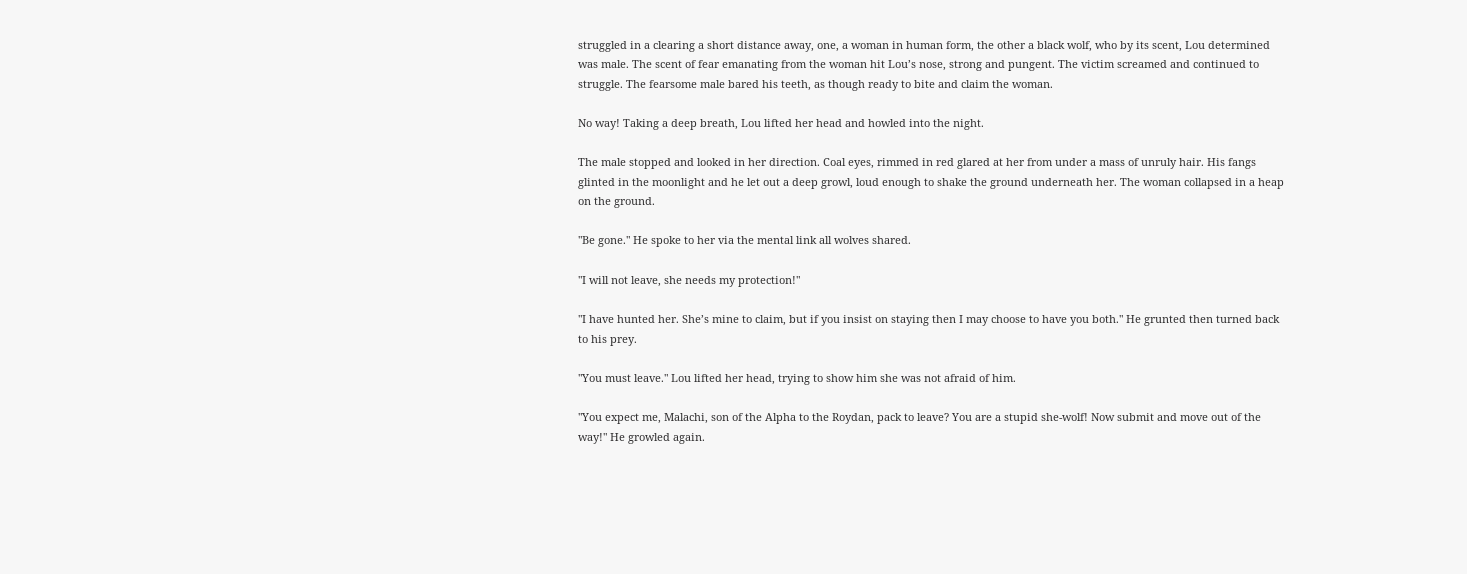struggled in a clearing a short distance away, one, a woman in human form, the other a black wolf, who by its scent, Lou determined was male. The scent of fear emanating from the woman hit Lou’s nose, strong and pungent. The victim screamed and continued to struggle. The fearsome male bared his teeth, as though ready to bite and claim the woman.

No way! Taking a deep breath, Lou lifted her head and howled into the night.

The male stopped and looked in her direction. Coal eyes, rimmed in red glared at her from under a mass of unruly hair. His fangs glinted in the moonlight and he let out a deep growl, loud enough to shake the ground underneath her. The woman collapsed in a heap on the ground.

"Be gone." He spoke to her via the mental link all wolves shared.

"I will not leave, she needs my protection!"

"I have hunted her. She’s mine to claim, but if you insist on staying then I may choose to have you both." He grunted then turned back to his prey.

"You must leave." Lou lifted her head, trying to show him she was not afraid of him.

"You expect me, Malachi, son of the Alpha to the Roydan, pack to leave? You are a stupid she-wolf! Now submit and move out of the way!" He growled again.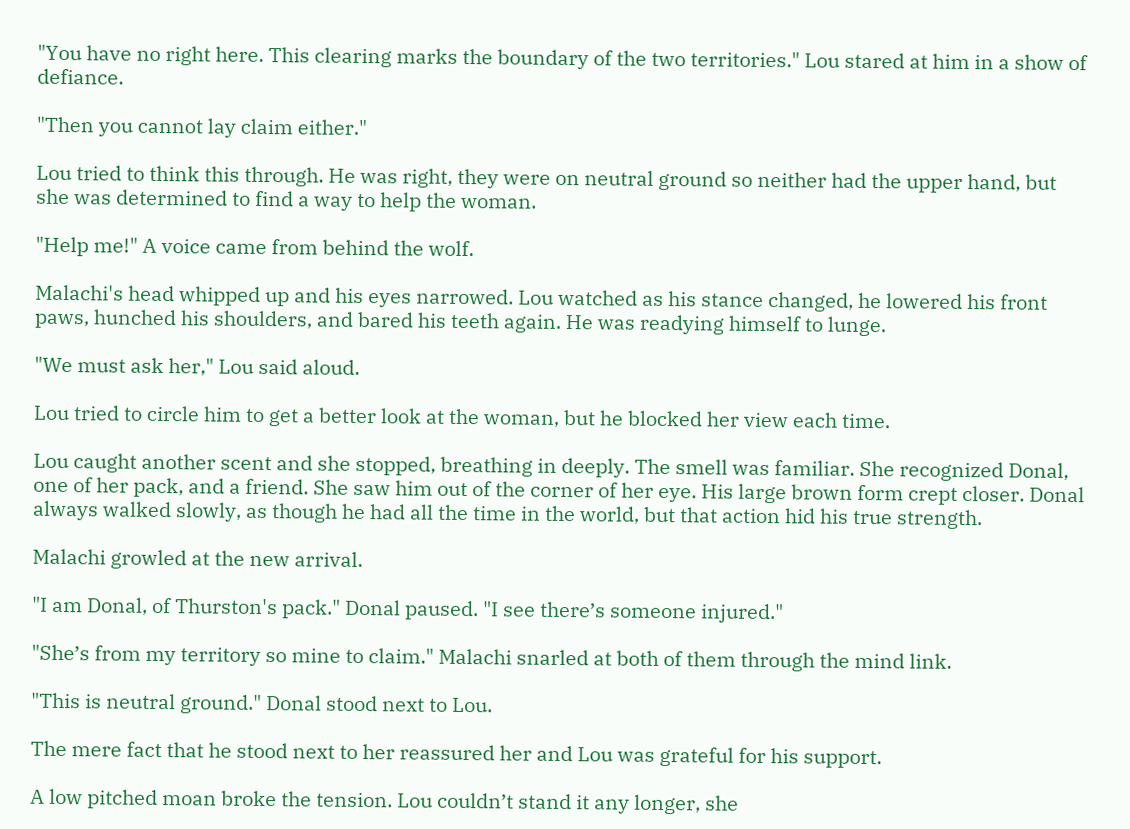"You have no right here. This clearing marks the boundary of the two territories." Lou stared at him in a show of defiance.

"Then you cannot lay claim either."

Lou tried to think this through. He was right, they were on neutral ground so neither had the upper hand, but she was determined to find a way to help the woman.

"Help me!" A voice came from behind the wolf.

Malachi's head whipped up and his eyes narrowed. Lou watched as his stance changed, he lowered his front paws, hunched his shoulders, and bared his teeth again. He was readying himself to lunge.

"We must ask her," Lou said aloud.

Lou tried to circle him to get a better look at the woman, but he blocked her view each time.

Lou caught another scent and she stopped, breathing in deeply. The smell was familiar. She recognized Donal, one of her pack, and a friend. She saw him out of the corner of her eye. His large brown form crept closer. Donal always walked slowly, as though he had all the time in the world, but that action hid his true strength.

Malachi growled at the new arrival.

"I am Donal, of Thurston's pack." Donal paused. "I see there’s someone injured."

"She’s from my territory so mine to claim." Malachi snarled at both of them through the mind link.

"This is neutral ground." Donal stood next to Lou.

The mere fact that he stood next to her reassured her and Lou was grateful for his support.

A low pitched moan broke the tension. Lou couldn’t stand it any longer, she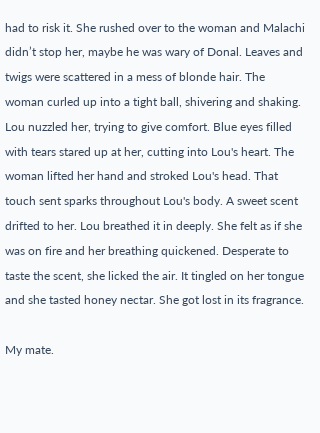had to risk it. She rushed over to the woman and Malachi didn’t stop her, maybe he was wary of Donal. Leaves and twigs were scattered in a mess of blonde hair. The woman curled up into a tight ball, shivering and shaking. Lou nuzzled her, trying to give comfort. Blue eyes filled with tears stared up at her, cutting into Lou's heart. The woman lifted her hand and stroked Lou's head. That touch sent sparks throughout Lou's body. A sweet scent drifted to her. Lou breathed it in deeply. She felt as if she was on fire and her breathing quickened. Desperate to taste the scent, she licked the air. It tingled on her tongue and she tasted honey nectar. She got lost in its fragrance.

My mate.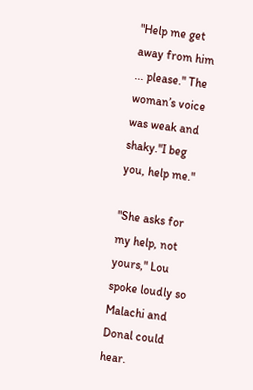"Help me get away from him ... please." The woman’s voice was weak and shaky."I beg you, help me."

"She asks for my help, not yours," Lou spoke loudly so Malachi and Donal could hear.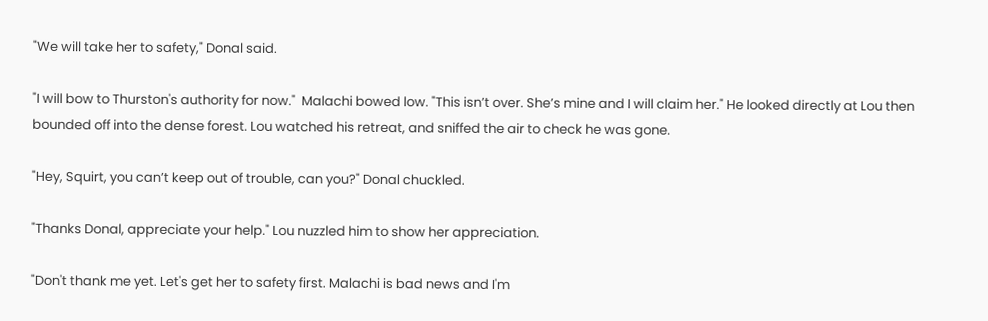"We will take her to safety," Donal said.

"I will bow to Thurston's authority for now."  Malachi bowed low. "This isn’t over. She’s mine and I will claim her." He looked directly at Lou then bounded off into the dense forest. Lou watched his retreat, and sniffed the air to check he was gone.

"Hey, Squirt, you can’t keep out of trouble, can you?" Donal chuckled.

"Thanks Donal, appreciate your help." Lou nuzzled him to show her appreciation.

"Don't thank me yet. Let's get her to safety first. Malachi is bad news and I'm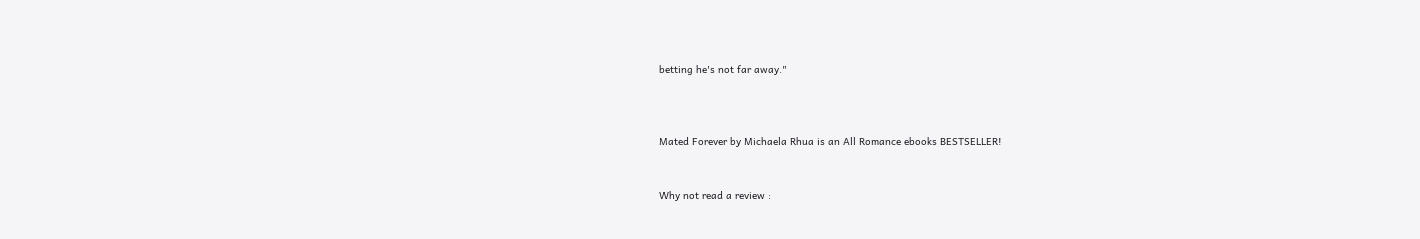betting he's not far away."



Mated Forever by Michaela Rhua is an All Romance ebooks BESTSELLER!


Why not read a review :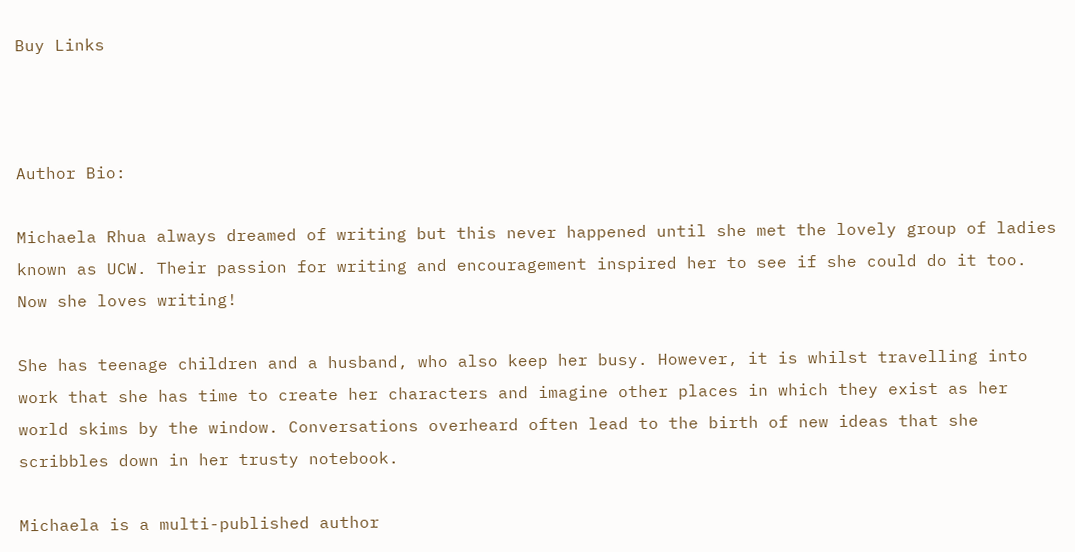Buy Links



Author Bio:

Michaela Rhua always dreamed of writing but this never happened until she met the lovely group of ladies known as UCW. Their passion for writing and encouragement inspired her to see if she could do it too. Now she loves writing!

She has teenage children and a husband, who also keep her busy. However, it is whilst travelling into work that she has time to create her characters and imagine other places in which they exist as her world skims by the window. Conversations overheard often lead to the birth of new ideas that she scribbles down in her trusty notebook.

Michaela is a multi-published author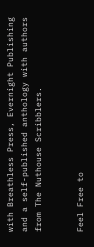with Breathless Press, Evernight Publishing and a self-published anthology with authors from The Nuthouse Scribblers.


Feel Free to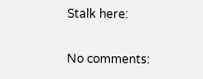Stalk here:

No comments: